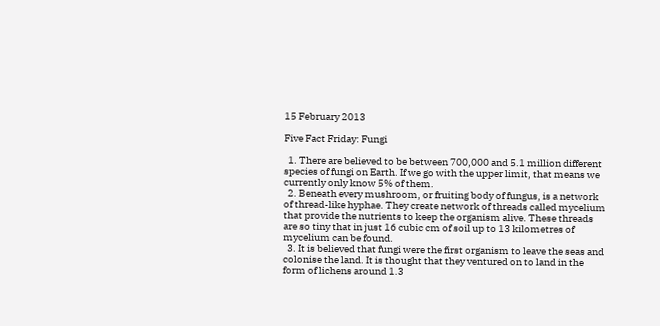15 February 2013

Five Fact Friday: Fungi

  1. There are believed to be between 700,000 and 5.1 million different species of fungi on Earth. If we go with the upper limit, that means we currently only know 5% of them.
  2. Beneath every mushroom, or fruiting body of fungus, is a network of thread-like hyphae. They create network of threads called mycelium that provide the nutrients to keep the organism alive. These threads are so tiny that in just 16 cubic cm of soil up to 13 kilometres of mycelium can be found.
  3. It is believed that fungi were the first organism to leave the seas and colonise the land. It is thought that they ventured on to land in the form of lichens around 1.3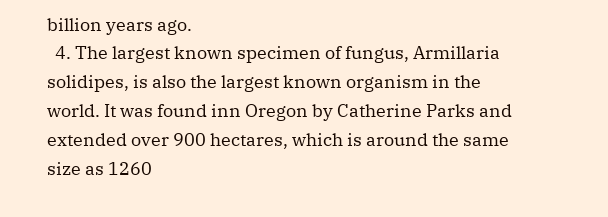billion years ago.
  4. The largest known specimen of fungus, Armillaria solidipes, is also the largest known organism in the world. It was found inn Oregon by Catherine Parks and extended over 900 hectares, which is around the same size as 1260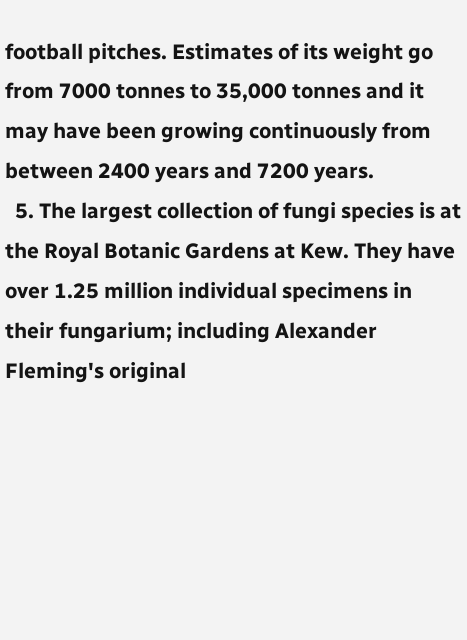football pitches. Estimates of its weight go from 7000 tonnes to 35,000 tonnes and it may have been growing continuously from between 2400 years and 7200 years.
  5. The largest collection of fungi species is at the Royal Botanic Gardens at Kew. They have over 1.25 million individual specimens in their fungarium; including Alexander Fleming's original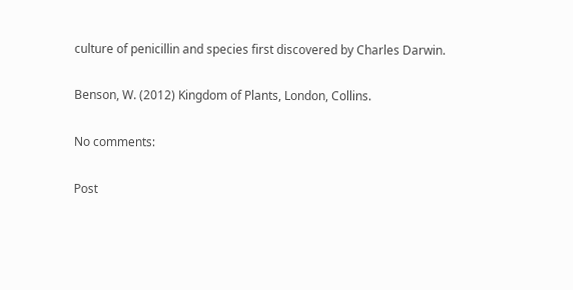culture of penicillin and species first discovered by Charles Darwin.

Benson, W. (2012) Kingdom of Plants, London, Collins.

No comments:

Post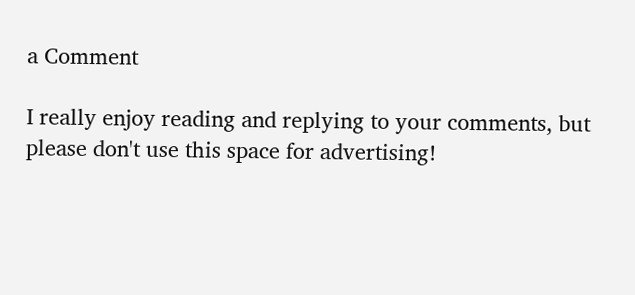a Comment

I really enjoy reading and replying to your comments, but please don't use this space for advertising!